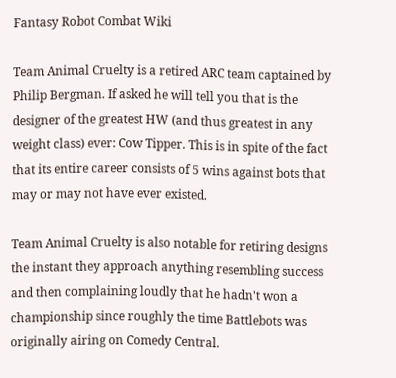Fantasy Robot Combat Wiki

Team Animal Cruelty is a retired ARC team captained by Philip Bergman. If asked he will tell you that is the designer of the greatest HW (and thus greatest in any weight class) ever: Cow Tipper. This is in spite of the fact that its entire career consists of 5 wins against bots that may or may not have ever existed.

Team Animal Cruelty is also notable for retiring designs the instant they approach anything resembling success and then complaining loudly that he hadn't won a championship since roughly the time Battlebots was originally airing on Comedy Central.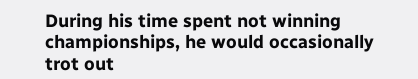During his time spent not winning championships, he would occasionally trot out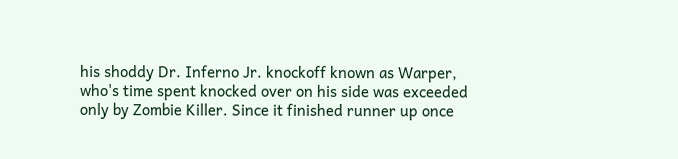his shoddy Dr. Inferno Jr. knockoff known as Warper, who's time spent knocked over on his side was exceeded only by Zombie Killer. Since it finished runner up once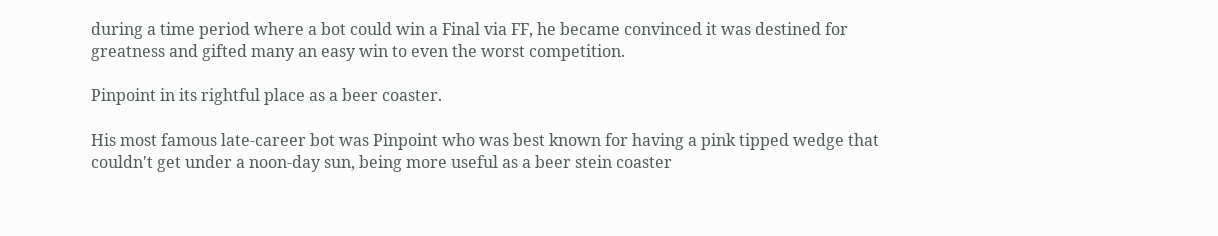during a time period where a bot could win a Final via FF, he became convinced it was destined for greatness and gifted many an easy win to even the worst competition.

Pinpoint in its rightful place as a beer coaster.

His most famous late-career bot was Pinpoint who was best known for having a pink tipped wedge that couldn't get under a noon-day sun, being more useful as a beer stein coaster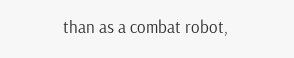than as a combat robot,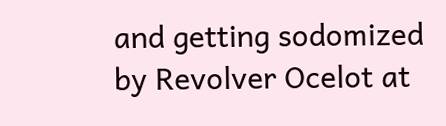and getting sodomized by Revolver Ocelot at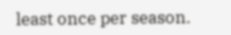least once per season.